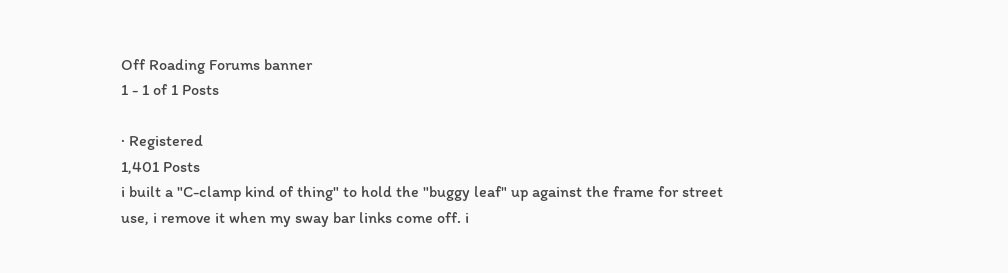Off Roading Forums banner
1 - 1 of 1 Posts

· Registered
1,401 Posts
i built a "C-clamp kind of thing" to hold the "buggy leaf" up against the frame for street use, i remove it when my sway bar links come off. i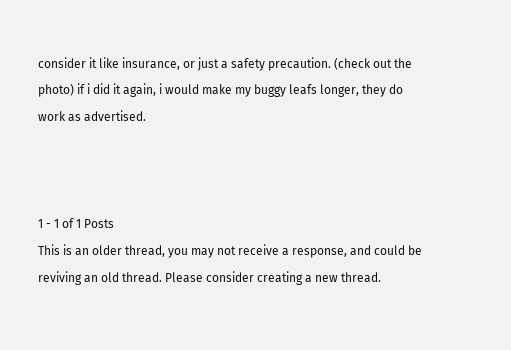consider it like insurance, or just a safety precaution. (check out the photo) if i did it again, i would make my buggy leafs longer, they do work as advertised.



1 - 1 of 1 Posts
This is an older thread, you may not receive a response, and could be reviving an old thread. Please consider creating a new thread.